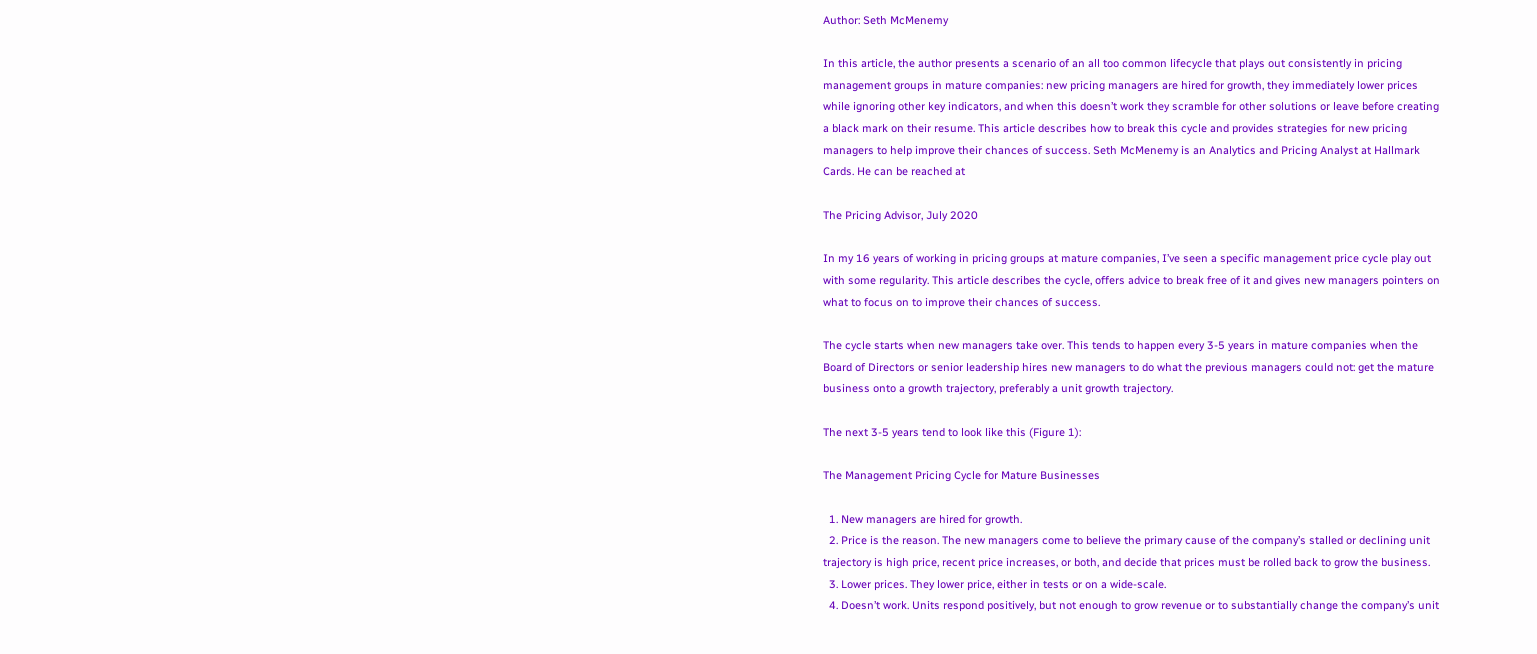Author: Seth McMenemy

In this article, the author presents a scenario of an all too common lifecycle that plays out consistently in pricing management groups in mature companies: new pricing managers are hired for growth, they immediately lower prices while ignoring other key indicators, and when this doesn’t work they scramble for other solutions or leave before creating a black mark on their resume. This article describes how to break this cycle and provides strategies for new pricing managers to help improve their chances of success. Seth McMenemy is an Analytics and Pricing Analyst at Hallmark Cards. He can be reached at

The Pricing Advisor, July 2020

In my 16 years of working in pricing groups at mature companies, I’ve seen a specific management price cycle play out with some regularity. This article describes the cycle, offers advice to break free of it and gives new managers pointers on what to focus on to improve their chances of success.

The cycle starts when new managers take over. This tends to happen every 3-5 years in mature companies when the Board of Directors or senior leadership hires new managers to do what the previous managers could not: get the mature business onto a growth trajectory, preferably a unit growth trajectory.

The next 3-5 years tend to look like this (Figure 1):

The Management Pricing Cycle for Mature Businesses

  1. New managers are hired for growth.
  2. Price is the reason. The new managers come to believe the primary cause of the company’s stalled or declining unit trajectory is high price, recent price increases, or both, and decide that prices must be rolled back to grow the business.
  3. Lower prices. They lower price, either in tests or on a wide-scale.
  4. Doesn’t work. Units respond positively, but not enough to grow revenue or to substantially change the company’s unit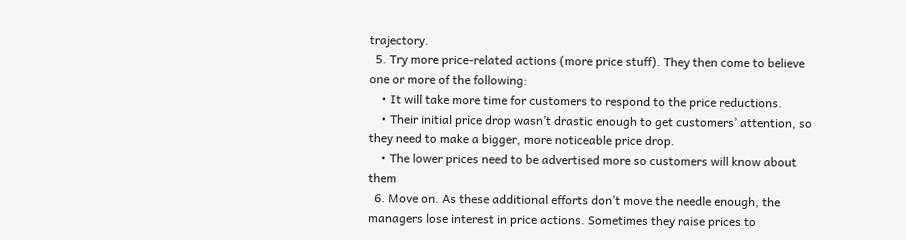trajectory.
  5. Try more price-related actions (more price stuff). They then come to believe one or more of the following:
    • It will take more time for customers to respond to the price reductions.
    • Their initial price drop wasn’t drastic enough to get customers’ attention, so they need to make a bigger, more noticeable price drop.
    • The lower prices need to be advertised more so customers will know about them
  6. Move on. As these additional efforts don’t move the needle enough, the managers lose interest in price actions. Sometimes they raise prices to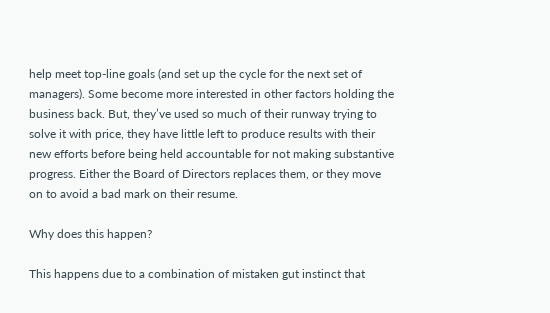help meet top-line goals (and set up the cycle for the next set of managers). Some become more interested in other factors holding the business back. But, they’ve used so much of their runway trying to solve it with price, they have little left to produce results with their new efforts before being held accountable for not making substantive progress. Either the Board of Directors replaces them, or they move on to avoid a bad mark on their resume.

Why does this happen?

This happens due to a combination of mistaken gut instinct that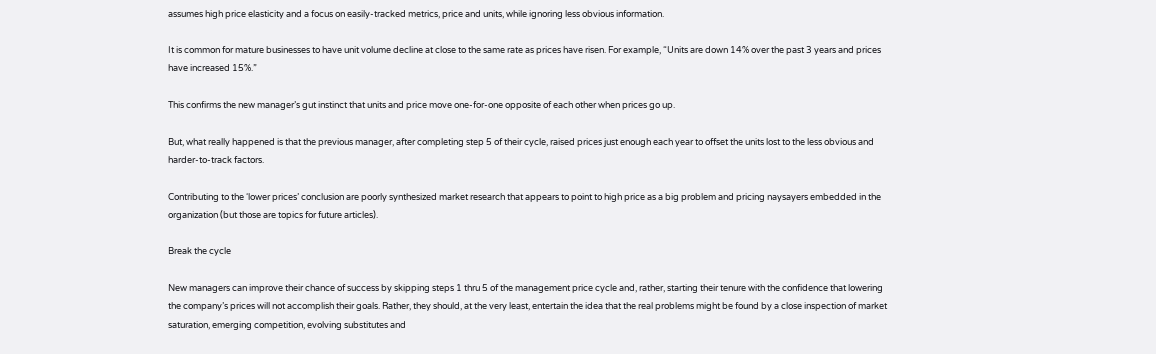assumes high price elasticity and a focus on easily-tracked metrics, price and units, while ignoring less obvious information.

It is common for mature businesses to have unit volume decline at close to the same rate as prices have risen. For example, “Units are down 14% over the past 3 years and prices have increased 15%.”

This confirms the new manager’s gut instinct that units and price move one-for-one opposite of each other when prices go up.

But, what really happened is that the previous manager, after completing step 5 of their cycle, raised prices just enough each year to offset the units lost to the less obvious and harder-to-track factors.

Contributing to the ‘lower prices’ conclusion are poorly synthesized market research that appears to point to high price as a big problem and pricing naysayers embedded in the organization (but those are topics for future articles).

Break the cycle

New managers can improve their chance of success by skipping steps 1 thru 5 of the management price cycle and, rather, starting their tenure with the confidence that lowering the company’s prices will not accomplish their goals. Rather, they should, at the very least, entertain the idea that the real problems might be found by a close inspection of market saturation, emerging competition, evolving substitutes and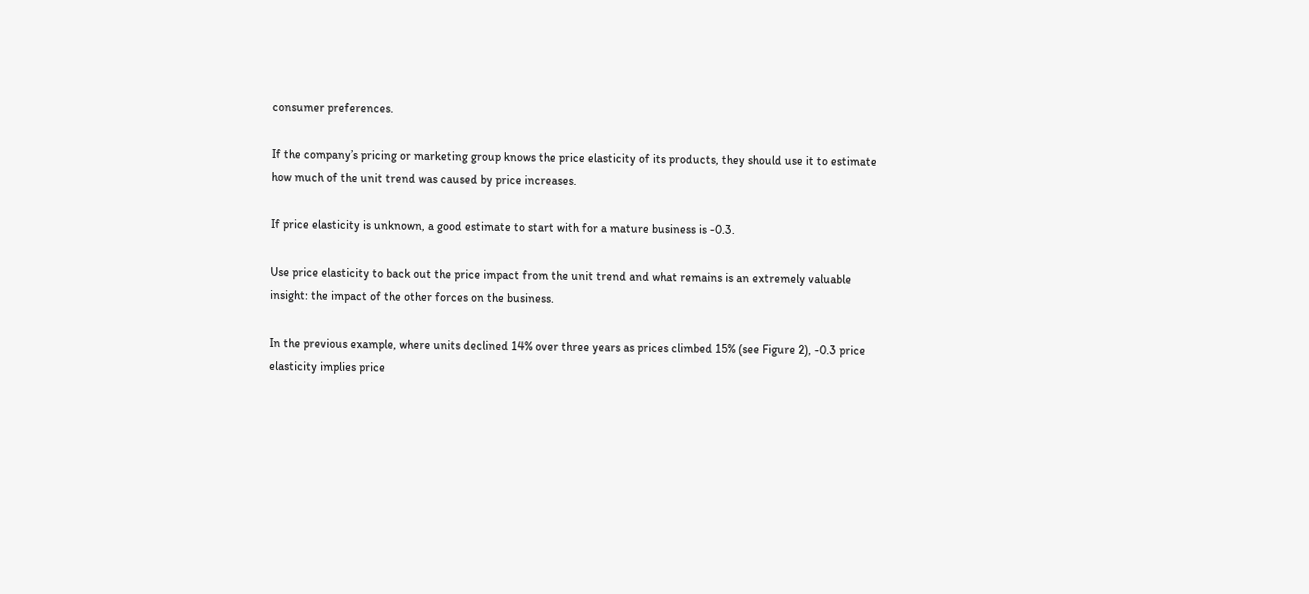consumer preferences.

If the company’s pricing or marketing group knows the price elasticity of its products, they should use it to estimate how much of the unit trend was caused by price increases.

If price elasticity is unknown, a good estimate to start with for a mature business is -0.3.

Use price elasticity to back out the price impact from the unit trend and what remains is an extremely valuable insight: the impact of the other forces on the business.

In the previous example, where units declined 14% over three years as prices climbed 15% (see Figure 2), -0.3 price elasticity implies price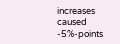increases caused -5%-points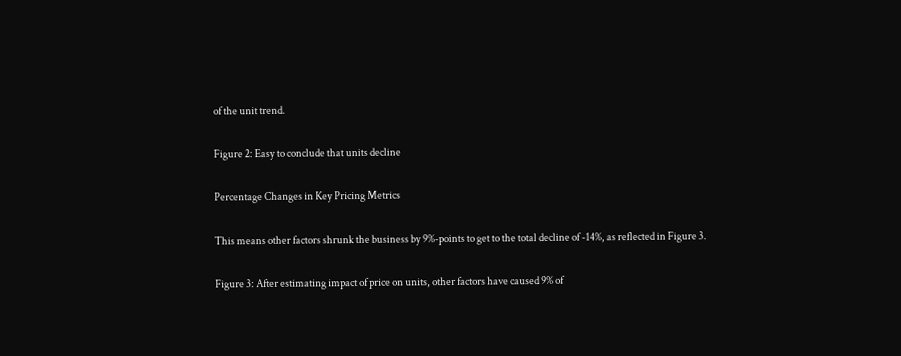of the unit trend.

Figure 2: Easy to conclude that units decline

Percentage Changes in Key Pricing Metrics

This means other factors shrunk the business by 9%-points to get to the total decline of -14%, as reflected in Figure 3.

Figure 3: After estimating impact of price on units, other factors have caused 9% of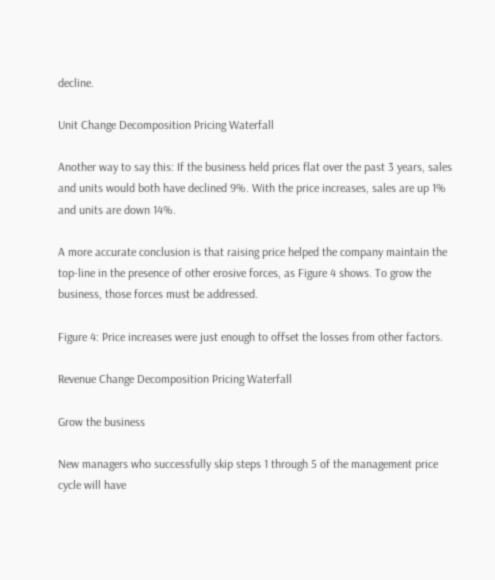decline.

Unit Change Decomposition Pricing Waterfall

Another way to say this: If the business held prices flat over the past 3 years, sales and units would both have declined 9%. With the price increases, sales are up 1% and units are down 14%.

A more accurate conclusion is that raising price helped the company maintain the top-line in the presence of other erosive forces, as Figure 4 shows. To grow the business, those forces must be addressed.

Figure 4: Price increases were just enough to offset the losses from other factors.

Revenue Change Decomposition Pricing Waterfall

Grow the business

New managers who successfully skip steps 1 through 5 of the management price cycle will have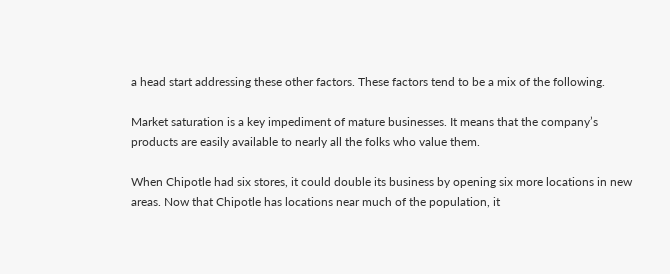a head start addressing these other factors. These factors tend to be a mix of the following.

Market saturation is a key impediment of mature businesses. It means that the company’s products are easily available to nearly all the folks who value them.

When Chipotle had six stores, it could double its business by opening six more locations in new areas. Now that Chipotle has locations near much of the population, it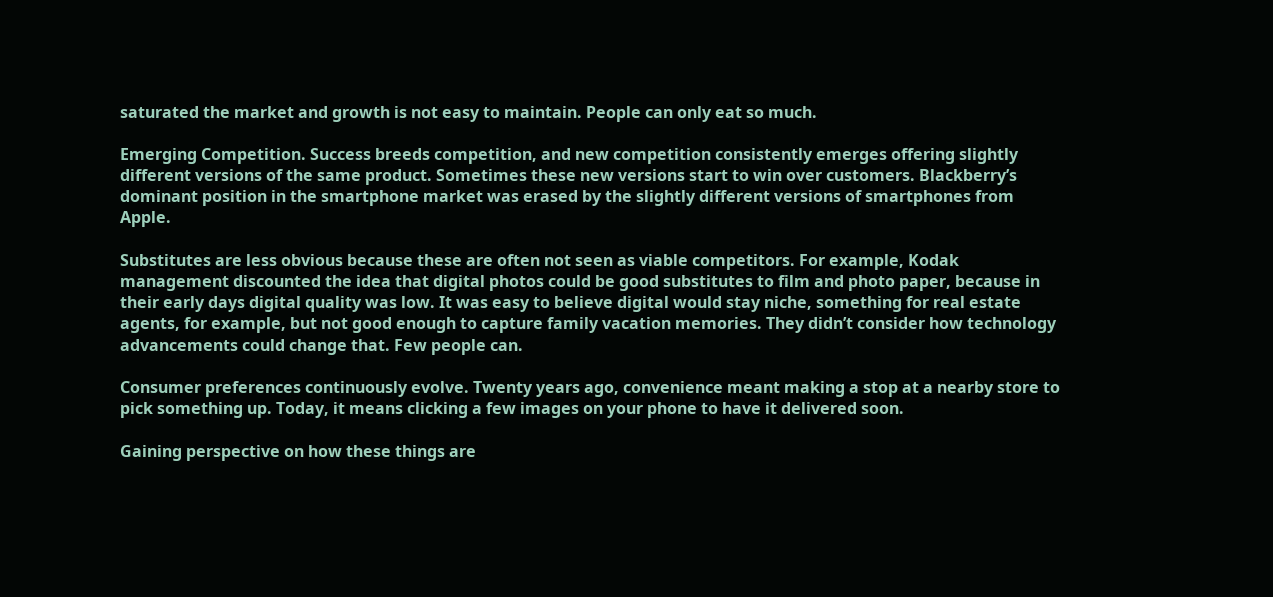saturated the market and growth is not easy to maintain. People can only eat so much.

Emerging Competition. Success breeds competition, and new competition consistently emerges offering slightly different versions of the same product. Sometimes these new versions start to win over customers. Blackberry’s dominant position in the smartphone market was erased by the slightly different versions of smartphones from Apple.

Substitutes are less obvious because these are often not seen as viable competitors. For example, Kodak management discounted the idea that digital photos could be good substitutes to film and photo paper, because in their early days digital quality was low. It was easy to believe digital would stay niche, something for real estate agents, for example, but not good enough to capture family vacation memories. They didn’t consider how technology advancements could change that. Few people can.

Consumer preferences continuously evolve. Twenty years ago, convenience meant making a stop at a nearby store to pick something up. Today, it means clicking a few images on your phone to have it delivered soon.

Gaining perspective on how these things are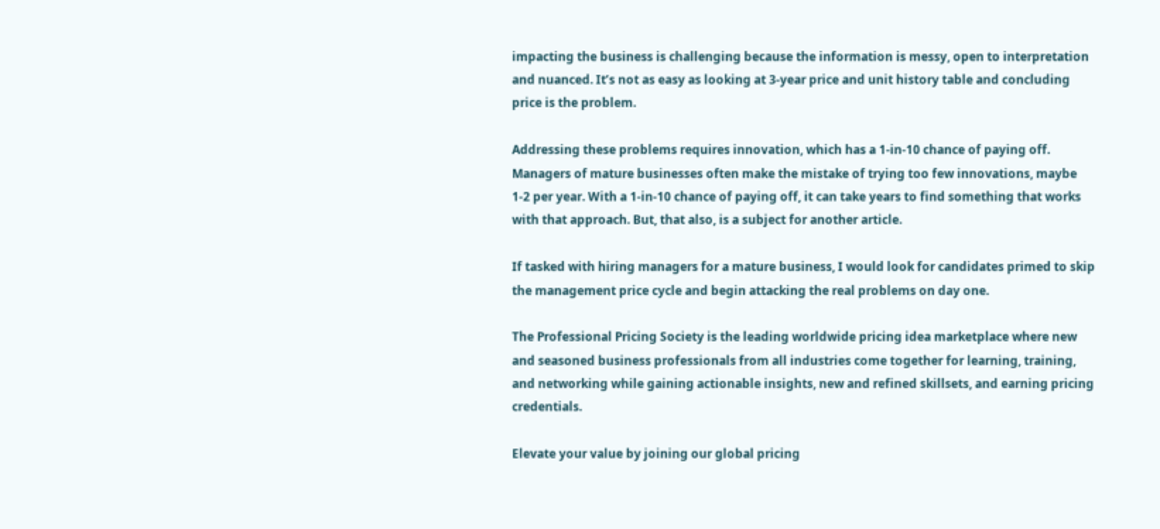impacting the business is challenging because the information is messy, open to interpretation and nuanced. It’s not as easy as looking at 3-year price and unit history table and concluding price is the problem.

Addressing these problems requires innovation, which has a 1-in-10 chance of paying off. Managers of mature businesses often make the mistake of trying too few innovations, maybe 1-2 per year. With a 1-in-10 chance of paying off, it can take years to find something that works with that approach. But, that also, is a subject for another article.

If tasked with hiring managers for a mature business, I would look for candidates primed to skip the management price cycle and begin attacking the real problems on day one.

The Professional Pricing Society is the leading worldwide pricing idea marketplace where new and seasoned business professionals from all industries come together for learning, training, and networking while gaining actionable insights, new and refined skillsets, and earning pricing credentials.

Elevate your value by joining our global pricing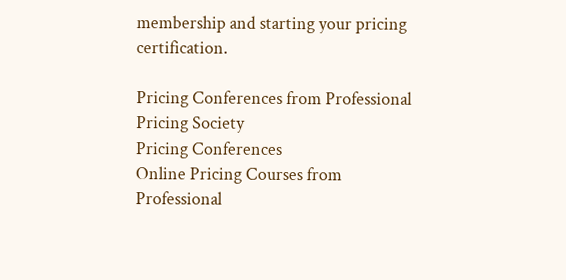membership and starting your pricing certification.

Pricing Conferences from Professional Pricing Society
Pricing Conferences
Online Pricing Courses from Professional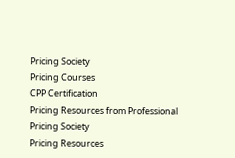Pricing Society
Pricing Courses
CPP Certification
Pricing Resources from Professional Pricing Society
Pricing Resources